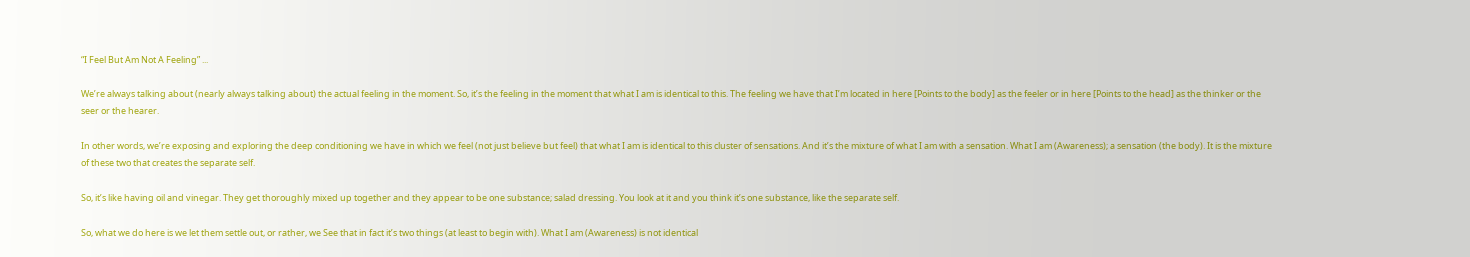“I Feel But Am Not A Feeling” ...

We’re always talking about (nearly always talking about) the actual feeling in the moment. So, it’s the feeling in the moment that what I am is identical to this. The feeling we have that I’m located in here [Points to the body] as the feeler or in here [Points to the head] as the thinker or the seer or the hearer.

In other words, we’re exposing and exploring the deep conditioning we have in which we feel (not just believe but feel) that what I am is identical to this cluster of sensations. And it’s the mixture of what I am with a sensation. What I am (Awareness); a sensation (the body). It is the mixture of these two that creates the separate self.

So, it’s like having oil and vinegar. They get thoroughly mixed up together and they appear to be one substance; salad dressing. You look at it and you think it’s one substance, like the separate self.

So, what we do here is we let them settle out, or rather, we See that in fact it’s two things (at least to begin with). What I am (Awareness) is not identical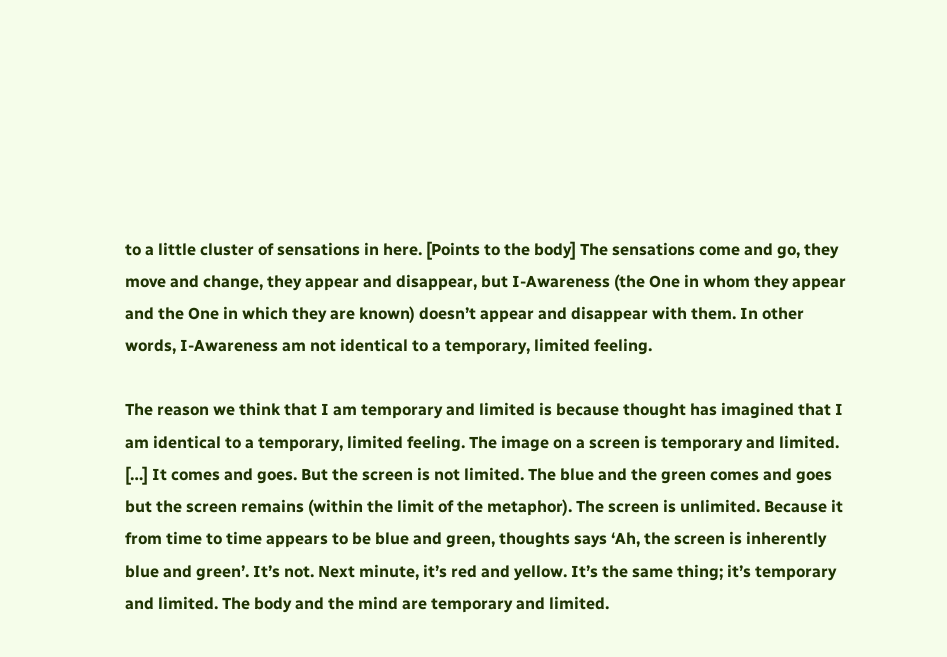to a little cluster of sensations in here. [Points to the body] The sensations come and go, they move and change, they appear and disappear, but I-Awareness (the One in whom they appear and the One in which they are known) doesn’t appear and disappear with them. In other words, I-Awareness am not identical to a temporary, limited feeling.

The reason we think that I am temporary and limited is because thought has imagined that I am identical to a temporary, limited feeling. The image on a screen is temporary and limited. […] It comes and goes. But the screen is not limited. The blue and the green comes and goes but the screen remains (within the limit of the metaphor). The screen is unlimited. Because it from time to time appears to be blue and green, thoughts says ‘Ah, the screen is inherently blue and green’. It’s not. Next minute, it’s red and yellow. It’s the same thing; it’s temporary and limited. The body and the mind are temporary and limited.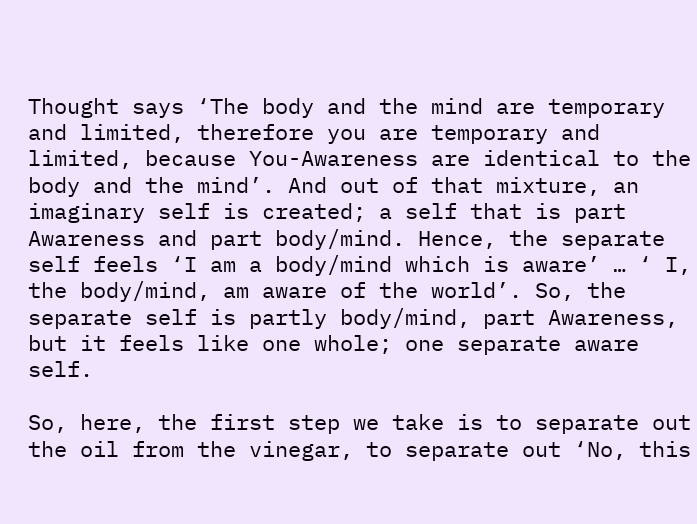Thought says ‘The body and the mind are temporary and limited, therefore you are temporary and limited, because You-Awareness are identical to the body and the mind’. And out of that mixture, an imaginary self is created; a self that is part Awareness and part body/mind. Hence, the separate self feels ‘I am a body/mind which is aware’ … ‘ I, the body/mind, am aware of the world’. So, the separate self is partly body/mind, part Awareness, but it feels like one whole; one separate aware self.

So, here, the first step we take is to separate out the oil from the vinegar, to separate out ‘No, this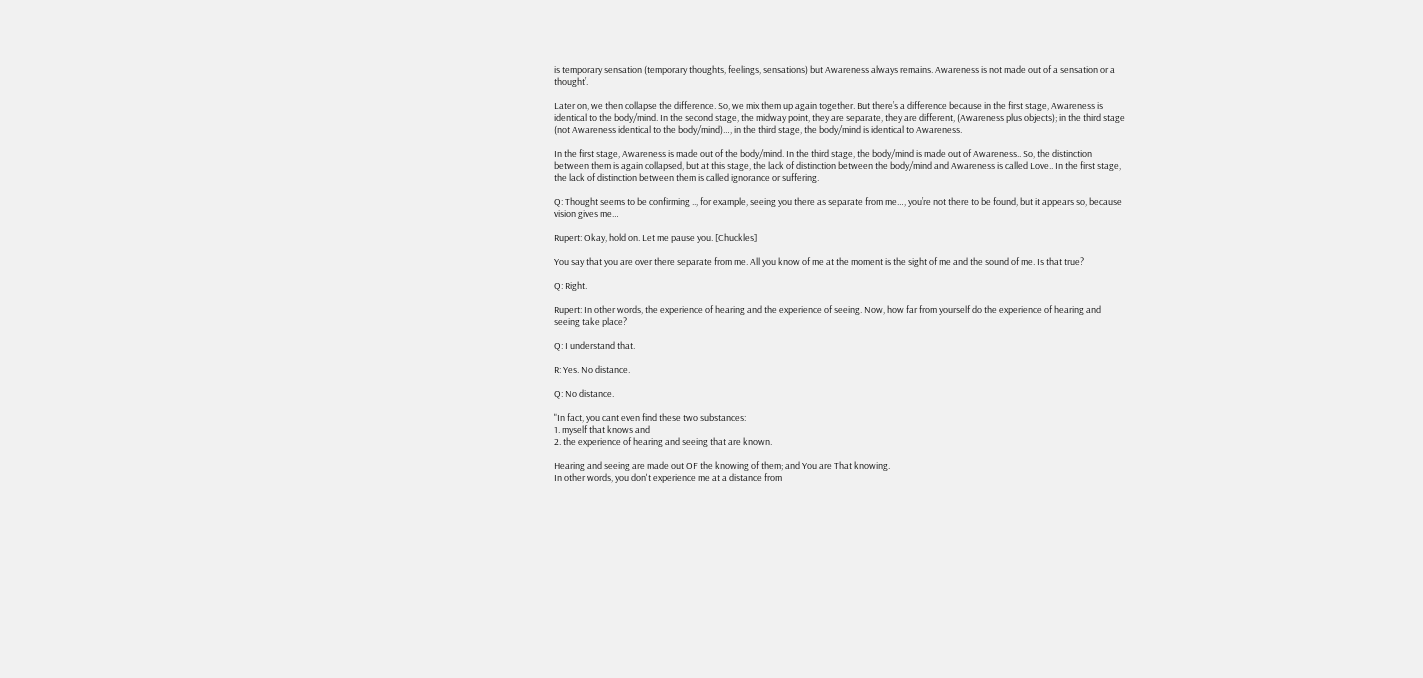is temporary sensation (temporary thoughts, feelings, sensations) but Awareness always remains. Awareness is not made out of a sensation or a thought’.

Later on, we then collapse the difference. So, we mix them up again together. But there’s a difference because in the first stage, Awareness is identical to the body/mind. In the second stage, the midway point, they are separate, they are different, (Awareness plus objects); in the third stage (not Awareness identical to the body/mind)…, in the third stage, the body/mind is identical to Awareness.

In the first stage, Awareness is made out of the body/mind. In the third stage, the body/mind is made out of Awareness.. So, the distinction between them is again collapsed, but at this stage, the lack of distinction between the body/mind and Awareness is called Love.. In the first stage, the lack of distinction between them is called ignorance or suffering.

Q: Thought seems to be confirming .., for example, seeing you there as separate from me…, you’re not there to be found, but it appears so, because vision gives me…

Rupert: Okay, hold on. Let me pause you. [Chuckles]

You say that you are over there separate from me. All you know of me at the moment is the sight of me and the sound of me. Is that true?

Q: Right.

Rupert: In other words, the experience of hearing and the experience of seeing. Now, how far from yourself do the experience of hearing and seeing take place?

Q: I understand that.

R: Yes. No distance.

Q: No distance.

"In fact, you cant even find these two substances:
1. myself that knows and
2. the experience of hearing and seeing that are known.

Hearing and seeing are made out OF the knowing of them; and You are That knowing.
In other words, you don't experience me at a distance from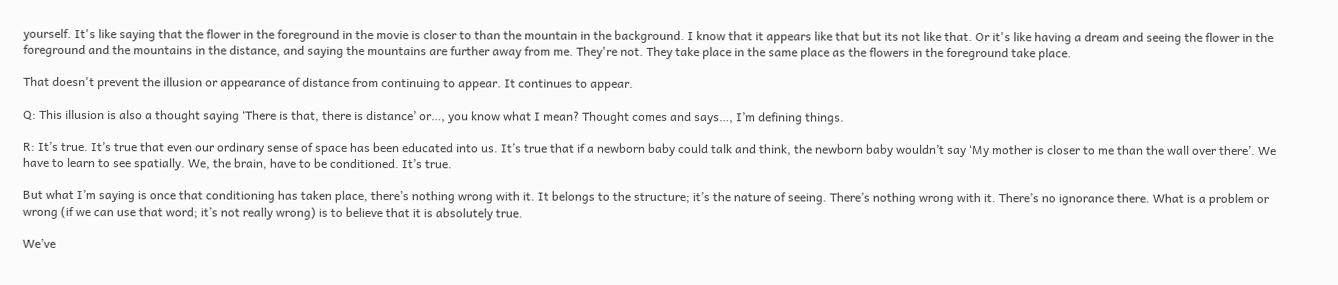yourself. It's like saying that the flower in the foreground in the movie is closer to than the mountain in the background. I know that it appears like that but its not like that. Or it's like having a dream and seeing the flower in the foreground and the mountains in the distance, and saying the mountains are further away from me. They're not. They take place in the same place as the flowers in the foreground take place.

That doesn't prevent the illusion or appearance of distance from continuing to appear. It continues to appear.

Q: This illusion is also a thought saying ‘There is that, there is distance’ or…, you know what I mean? Thought comes and says…, I’m defining things.

R: It’s true. It’s true that even our ordinary sense of space has been educated into us. It’s true that if a newborn baby could talk and think, the newborn baby wouldn’t say ‘My mother is closer to me than the wall over there’. We have to learn to see spatially. We, the brain, have to be conditioned. It’s true.

But what I’m saying is once that conditioning has taken place, there’s nothing wrong with it. It belongs to the structure; it’s the nature of seeing. There’s nothing wrong with it. There’s no ignorance there. What is a problem or wrong (if we can use that word; it’s not really wrong) is to believe that it is absolutely true.

We’ve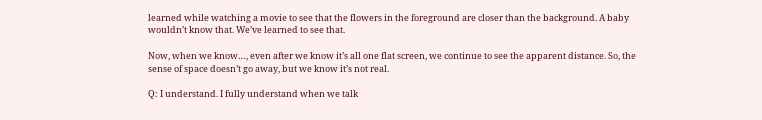learned while watching a movie to see that the flowers in the foreground are closer than the background. A baby wouldn’t know that. We’ve learned to see that.

Now, when we know…, even after we know it’s all one flat screen, we continue to see the apparent distance. So, the sense of space doesn’t go away, but we know it’s not real.

Q: I understand. I fully understand when we talk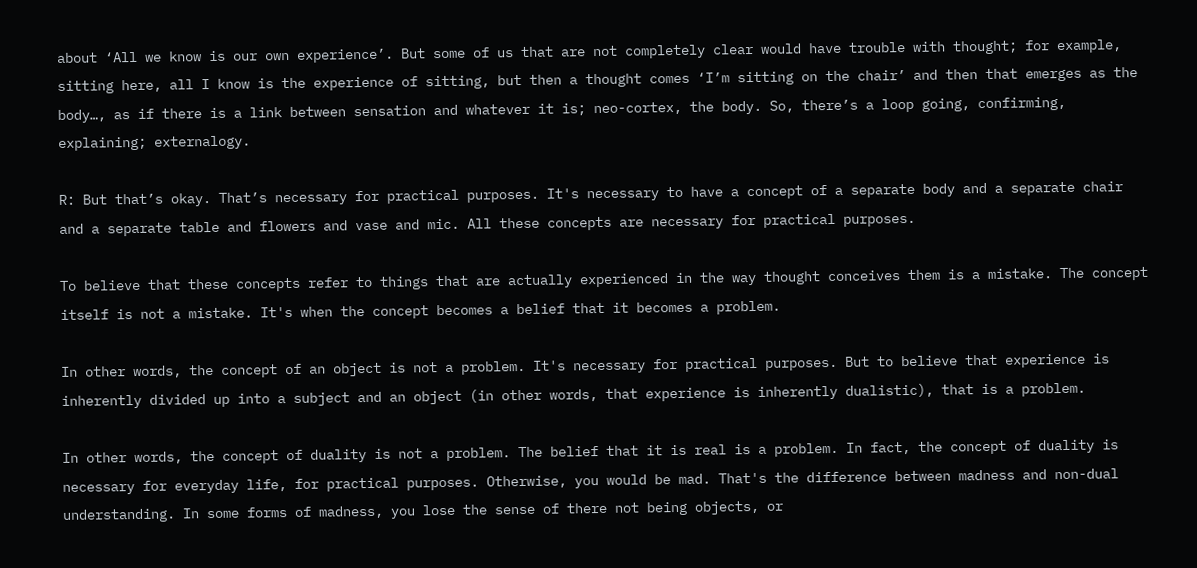about ‘All we know is our own experience’. But some of us that are not completely clear would have trouble with thought; for example, sitting here, all I know is the experience of sitting, but then a thought comes ‘I’m sitting on the chair’ and then that emerges as the body…, as if there is a link between sensation and whatever it is; neo-cortex, the body. So, there’s a loop going, confirming, explaining; externalogy.

R: But that’s okay. That’s necessary for practical purposes. It's necessary to have a concept of a separate body and a separate chair and a separate table and flowers and vase and mic. All these concepts are necessary for practical purposes.

To believe that these concepts refer to things that are actually experienced in the way thought conceives them is a mistake. The concept itself is not a mistake. It's when the concept becomes a belief that it becomes a problem.

In other words, the concept of an object is not a problem. It's necessary for practical purposes. But to believe that experience is inherently divided up into a subject and an object (in other words, that experience is inherently dualistic), that is a problem.

In other words, the concept of duality is not a problem. The belief that it is real is a problem. In fact, the concept of duality is necessary for everyday life, for practical purposes. Otherwise, you would be mad. That's the difference between madness and non-dual understanding. In some forms of madness, you lose the sense of there not being objects, or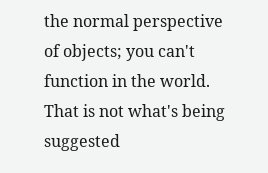the normal perspective of objects; you can't function in the world. That is not what's being suggested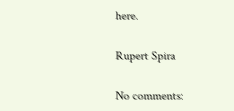here.

Rupert Spira

No comments: